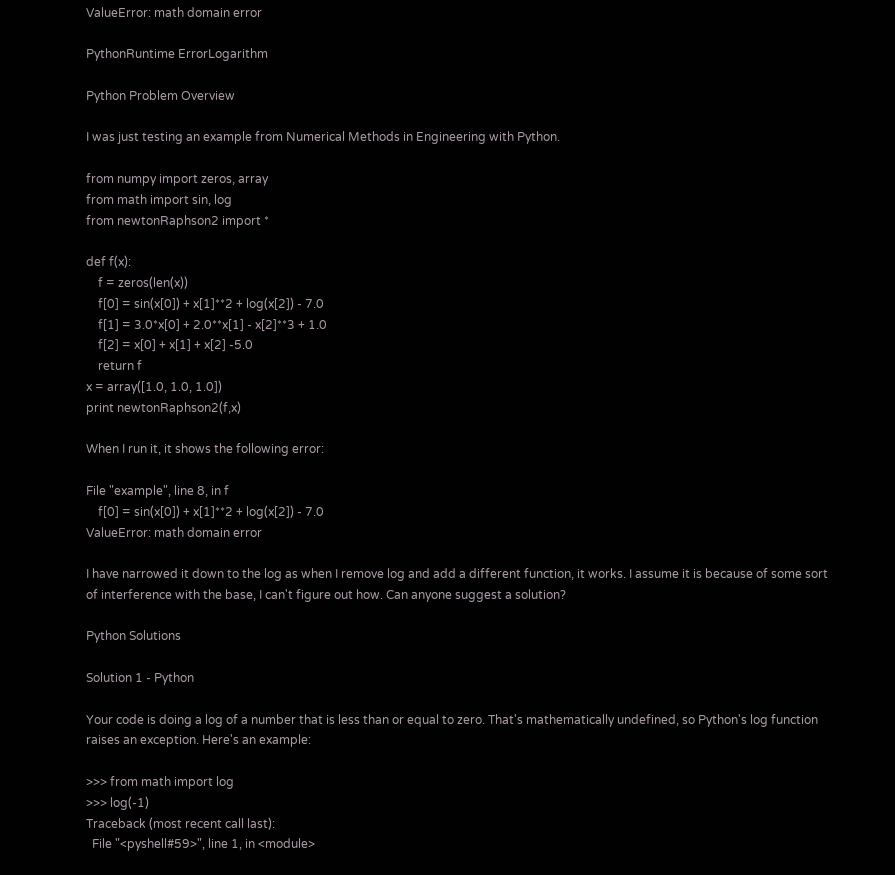ValueError: math domain error

PythonRuntime ErrorLogarithm

Python Problem Overview

I was just testing an example from Numerical Methods in Engineering with Python.

from numpy import zeros, array
from math import sin, log
from newtonRaphson2 import *

def f(x):
    f = zeros(len(x))
    f[0] = sin(x[0]) + x[1]**2 + log(x[2]) - 7.0
    f[1] = 3.0*x[0] + 2.0**x[1] - x[2]**3 + 1.0
    f[2] = x[0] + x[1] + x[2] -5.0
    return f
x = array([1.0, 1.0, 1.0])
print newtonRaphson2(f,x)

When I run it, it shows the following error:

File "example", line 8, in f
    f[0] = sin(x[0]) + x[1]**2 + log(x[2]) - 7.0
ValueError: math domain error

I have narrowed it down to the log as when I remove log and add a different function, it works. I assume it is because of some sort of interference with the base, I can't figure out how. Can anyone suggest a solution?

Python Solutions

Solution 1 - Python

Your code is doing a log of a number that is less than or equal to zero. That's mathematically undefined, so Python's log function raises an exception. Here's an example:

>>> from math import log
>>> log(-1)
Traceback (most recent call last):
  File "<pyshell#59>", line 1, in <module>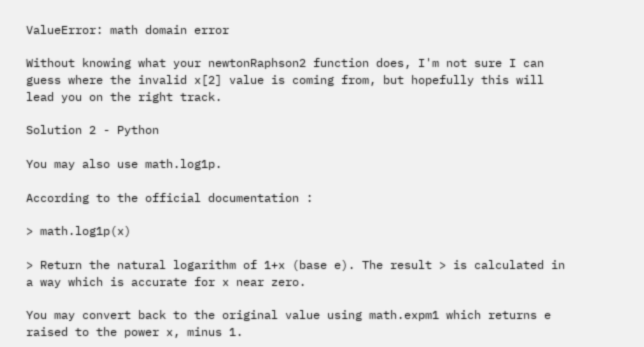ValueError: math domain error

Without knowing what your newtonRaphson2 function does, I'm not sure I can guess where the invalid x[2] value is coming from, but hopefully this will lead you on the right track.

Solution 2 - Python

You may also use math.log1p.

According to the official documentation :

> math.log1p(x)

> Return the natural logarithm of 1+x (base e). The result > is calculated in a way which is accurate for x near zero.

You may convert back to the original value using math.expm1 which returns e raised to the power x, minus 1.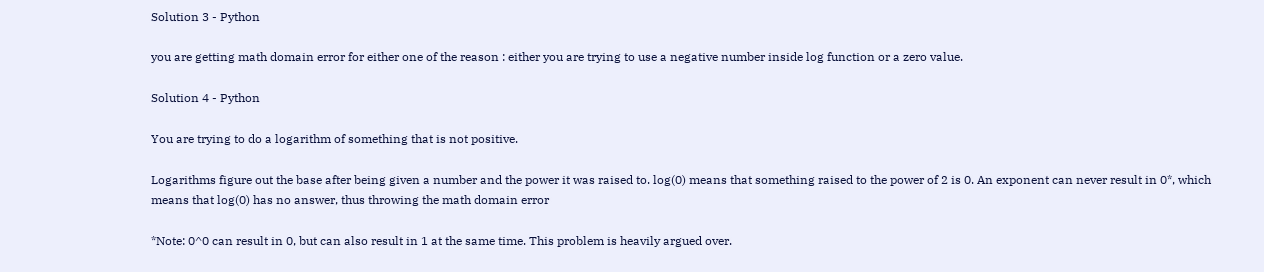Solution 3 - Python

you are getting math domain error for either one of the reason : either you are trying to use a negative number inside log function or a zero value.

Solution 4 - Python

You are trying to do a logarithm of something that is not positive.

Logarithms figure out the base after being given a number and the power it was raised to. log(0) means that something raised to the power of 2 is 0. An exponent can never result in 0*, which means that log(0) has no answer, thus throwing the math domain error

*Note: 0^0 can result in 0, but can also result in 1 at the same time. This problem is heavily argued over.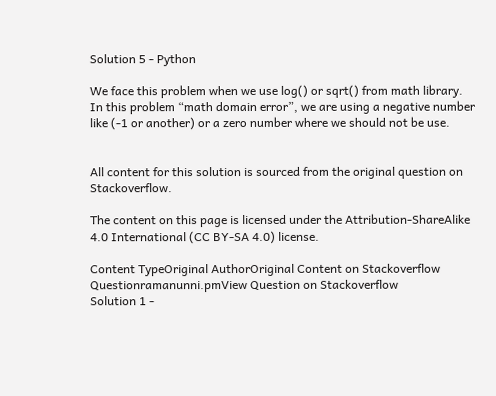Solution 5 - Python

We face this problem when we use log() or sqrt() from math library. In this problem “math domain error”, we are using a negative number like (-1 or another) or a zero number where we should not be use.


All content for this solution is sourced from the original question on Stackoverflow.

The content on this page is licensed under the Attribution-ShareAlike 4.0 International (CC BY-SA 4.0) license.

Content TypeOriginal AuthorOriginal Content on Stackoverflow
Questionramanunni.pmView Question on Stackoverflow
Solution 1 -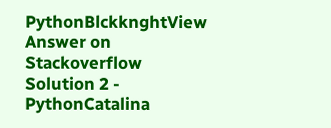PythonBlckknghtView Answer on Stackoverflow
Solution 2 - PythonCatalina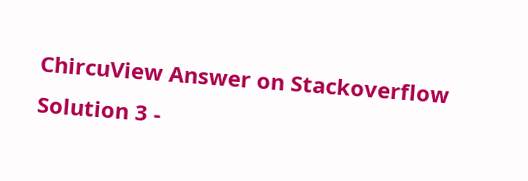ChircuView Answer on Stackoverflow
Solution 3 -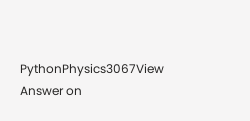PythonPhysics3067View Answer on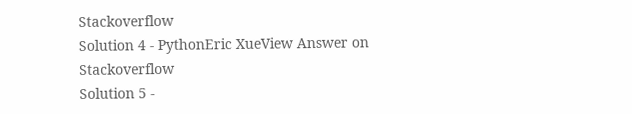Stackoverflow
Solution 4 - PythonEric XueView Answer on Stackoverflow
Solution 5 -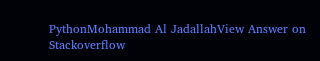PythonMohammad Al JadallahView Answer on Stackoverflow